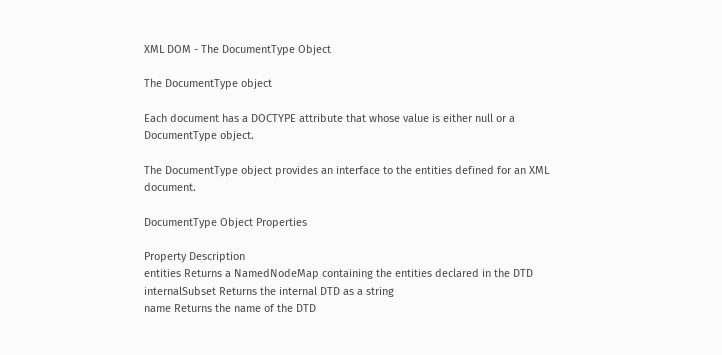XML DOM - The DocumentType Object

The DocumentType object

Each document has a DOCTYPE attribute that whose value is either null or a DocumentType object.

The DocumentType object provides an interface to the entities defined for an XML document.

DocumentType Object Properties

Property Description
entities Returns a NamedNodeMap containing the entities declared in the DTD
internalSubset Returns the internal DTD as a string
name Returns the name of the DTD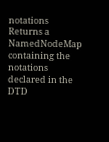notations Returns a NamedNodeMap containing the notations declared in the DTD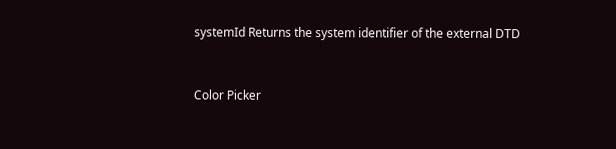systemId Returns the system identifier of the external DTD


Color Picker